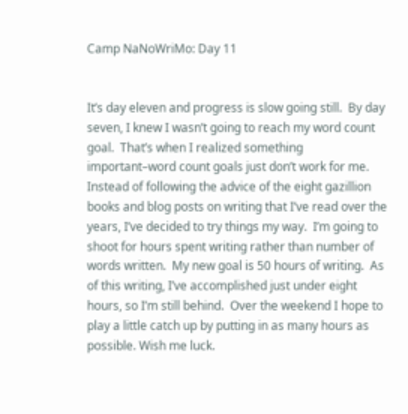Camp NaNoWriMo: Day 11


It’s day eleven and progress is slow going still.  By day seven, I knew I wasn’t going to reach my word count goal.  That’s when I realized something important–word count goals just don’t work for me.  Instead of following the advice of the eight gazillion books and blog posts on writing that I’ve read over the years, I’ve decided to try things my way.  I’m going to shoot for hours spent writing rather than number of words written.  My new goal is 50 hours of writing.  As of this writing, I’ve accomplished just under eight hours, so I’m still behind.  Over the weekend I hope to play a little catch up by putting in as many hours as possible. Wish me luck.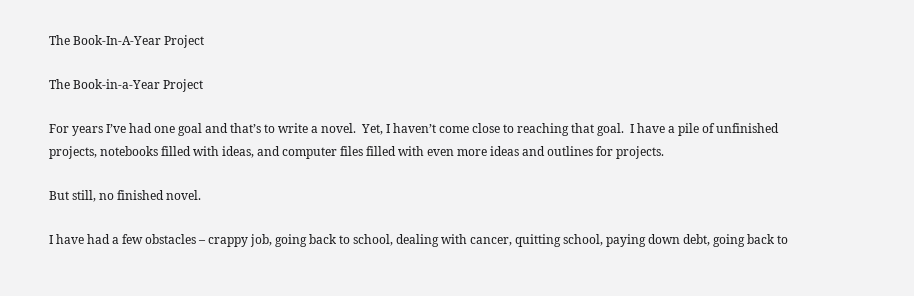The Book-In-A-Year Project

The Book-in-a-Year Project

For years I’ve had one goal and that’s to write a novel.  Yet, I haven’t come close to reaching that goal.  I have a pile of unfinished projects, notebooks filled with ideas, and computer files filled with even more ideas and outlines for projects.

But still, no finished novel.

I have had a few obstacles – crappy job, going back to school, dealing with cancer, quitting school, paying down debt, going back to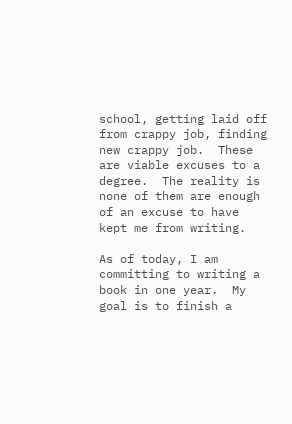school, getting laid off from crappy job, finding new crappy job.  These are viable excuses to a degree.  The reality is none of them are enough of an excuse to have kept me from writing.

As of today, I am committing to writing a book in one year.  My goal is to finish a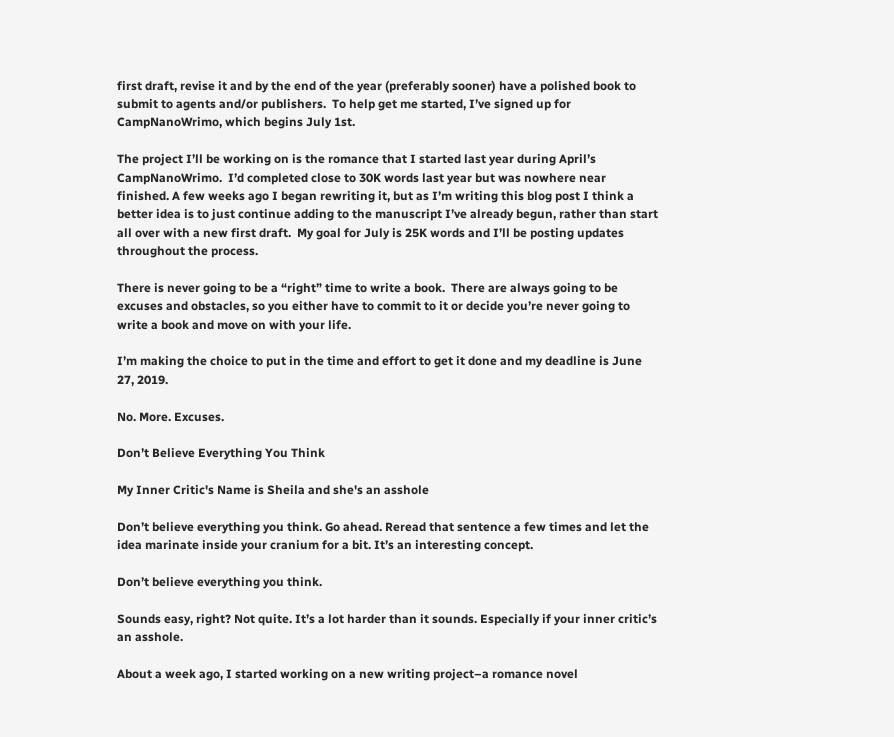first draft, revise it and by the end of the year (preferably sooner) have a polished book to submit to agents and/or publishers.  To help get me started, I’ve signed up for CampNanoWrimo, which begins July 1st.

The project I’ll be working on is the romance that I started last year during April’s CampNanoWrimo.  I’d completed close to 30K words last year but was nowhere near finished. A few weeks ago I began rewriting it, but as I’m writing this blog post I think a better idea is to just continue adding to the manuscript I’ve already begun, rather than start all over with a new first draft.  My goal for July is 25K words and I’ll be posting updates throughout the process.

There is never going to be a “right” time to write a book.  There are always going to be excuses and obstacles, so you either have to commit to it or decide you’re never going to write a book and move on with your life.

I’m making the choice to put in the time and effort to get it done and my deadline is June 27, 2019.

No. More. Excuses.

Don’t Believe Everything You Think

My Inner Critic's Name is Sheila and she's an asshole

Don’t believe everything you think. Go ahead. Reread that sentence a few times and let the idea marinate inside your cranium for a bit. It’s an interesting concept.

Don’t believe everything you think.

Sounds easy, right? Not quite. It’s a lot harder than it sounds. Especially if your inner critic’s an asshole.

About a week ago, I started working on a new writing project–a romance novel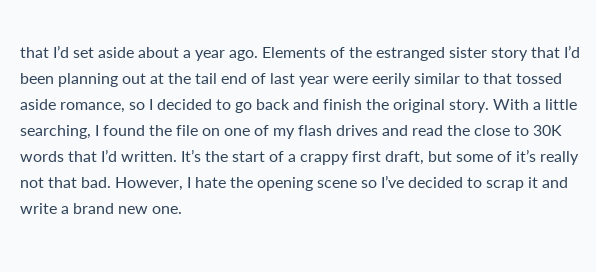that I’d set aside about a year ago. Elements of the estranged sister story that I’d been planning out at the tail end of last year were eerily similar to that tossed aside romance, so I decided to go back and finish the original story. With a little searching, I found the file on one of my flash drives and read the close to 30K words that I’d written. It’s the start of a crappy first draft, but some of it’s really not that bad. However, I hate the opening scene so I’ve decided to scrap it and write a brand new one.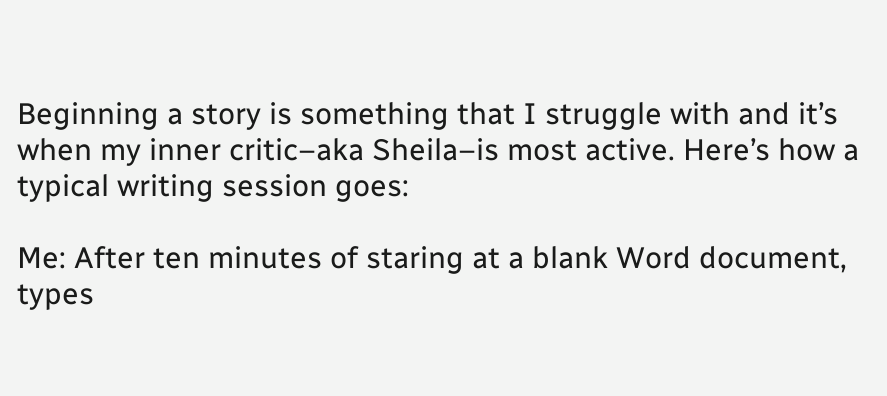Beginning a story is something that I struggle with and it’s when my inner critic–aka Sheila–is most active. Here’s how a typical writing session goes:

Me: After ten minutes of staring at a blank Word document, types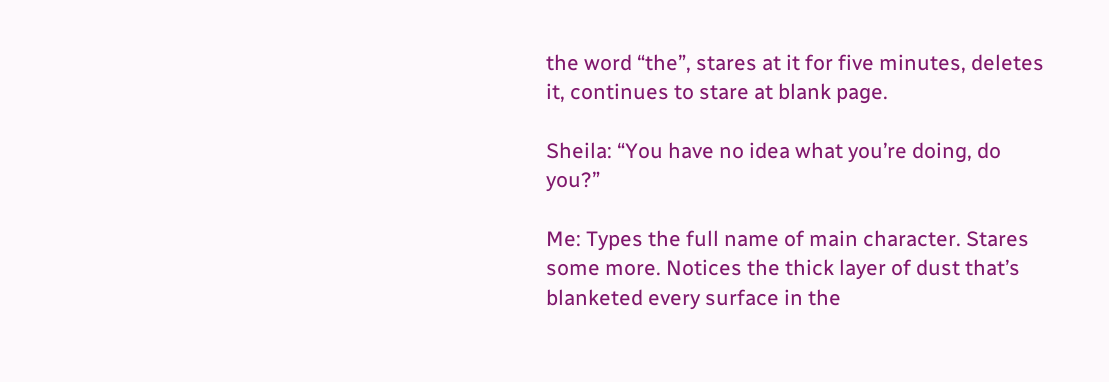the word “the”, stares at it for five minutes, deletes it, continues to stare at blank page.

Sheila: “You have no idea what you’re doing, do you?”

Me: Types the full name of main character. Stares some more. Notices the thick layer of dust that’s blanketed every surface in the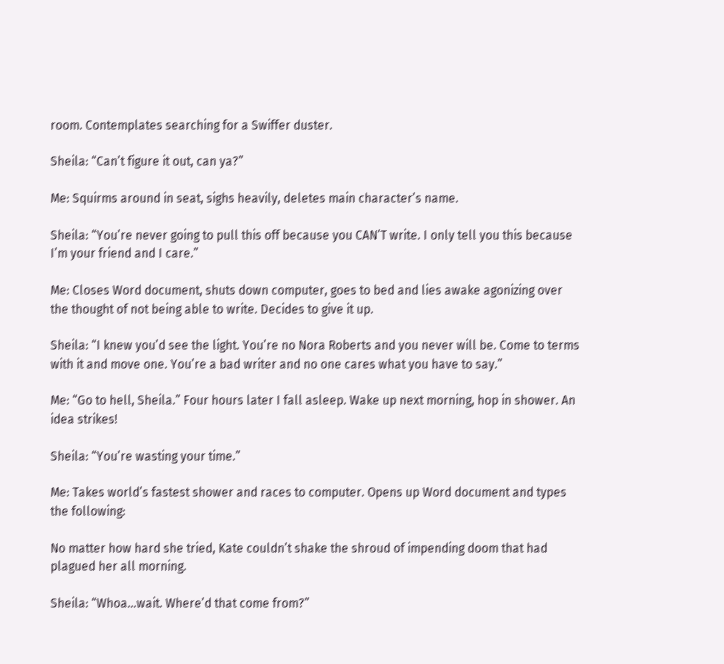room. Contemplates searching for a Swiffer duster.

Sheila: “Can’t figure it out, can ya?”

Me: Squirms around in seat, sighs heavily, deletes main character’s name.

Sheila: “You’re never going to pull this off because you CAN’T write. I only tell you this because I’m your friend and I care.”

Me: Closes Word document, shuts down computer, goes to bed and lies awake agonizing over the thought of not being able to write. Decides to give it up.

Sheila: “I knew you’d see the light. You’re no Nora Roberts and you never will be. Come to terms with it and move one. You’re a bad writer and no one cares what you have to say.”

Me: “Go to hell, Sheila.” Four hours later I fall asleep. Wake up next morning, hop in shower. An idea strikes!

Sheila: “You’re wasting your time.”

Me: Takes world’s fastest shower and races to computer. Opens up Word document and types the following:

No matter how hard she tried, Kate couldn’t shake the shroud of impending doom that had plagued her all morning.

Sheila: “Whoa…wait. Where’d that come from?”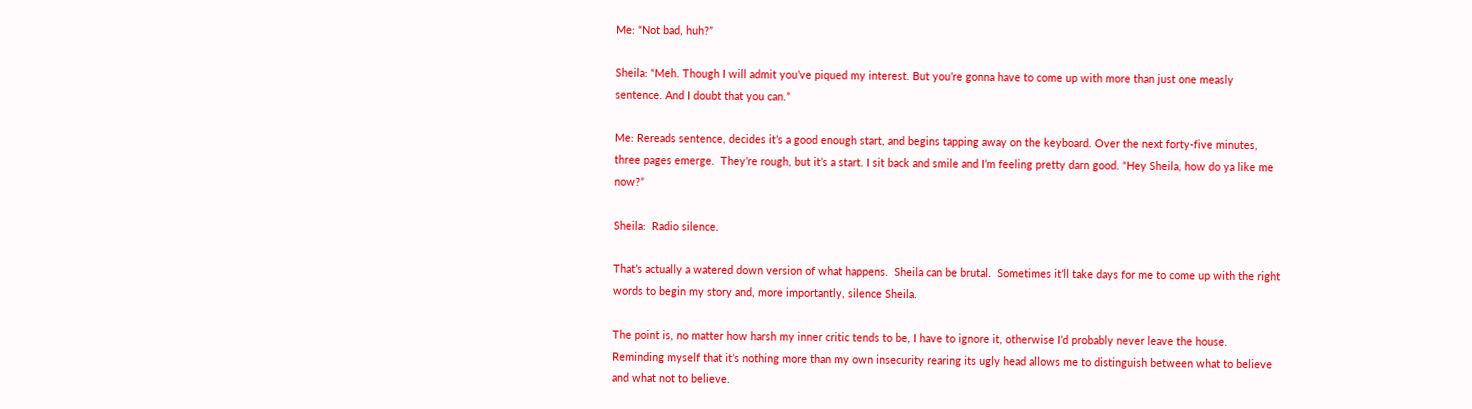Me: “Not bad, huh?”

Sheila: “Meh. Though I will admit you’ve piqued my interest. But you’re gonna have to come up with more than just one measly sentence. And I doubt that you can.”

Me: Rereads sentence, decides it’s a good enough start, and begins tapping away on the keyboard. Over the next forty-five minutes, three pages emerge.  They’re rough, but it’s a start. I sit back and smile and I’m feeling pretty darn good. “Hey Sheila, how do ya like me now?”

Sheila:  Radio silence.

That’s actually a watered down version of what happens.  Sheila can be brutal.  Sometimes it’ll take days for me to come up with the right words to begin my story and, more importantly, silence Sheila.

The point is, no matter how harsh my inner critic tends to be, I have to ignore it, otherwise I’d probably never leave the house.  Reminding myself that it’s nothing more than my own insecurity rearing its ugly head allows me to distinguish between what to believe and what not to believe.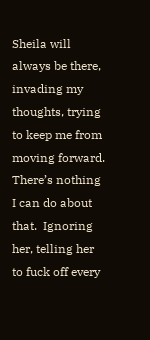Sheila will always be there, invading my thoughts, trying to keep me from moving forward.  There’s nothing I can do about that.  Ignoring her, telling her to fuck off every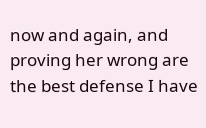now and again, and proving her wrong are the best defense I have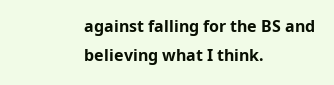against falling for the BS and believing what I think.